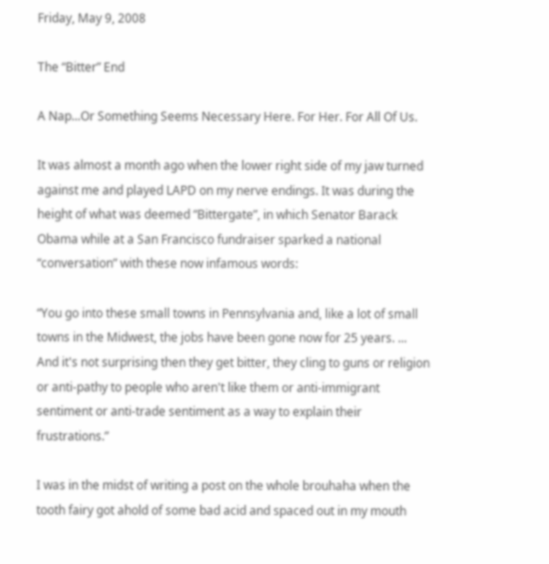Friday, May 9, 2008

The “Bitter” End

A Nap...Or Something Seems Necessary Here. For Her. For All Of Us.

It was almost a month ago when the lower right side of my jaw turned against me and played LAPD on my nerve endings. It was during the height of what was deemed “Bittergate”, in which Senator Barack Obama while at a San Francisco fundraiser sparked a national “conversation” with these now infamous words:

“You go into these small towns in Pennsylvania and, like a lot of small towns in the Midwest, the jobs have been gone now for 25 years. ... And it's not surprising then they get bitter, they cling to guns or religion or anti-pathy to people who aren't like them or anti-immigrant sentiment or anti-trade sentiment as a way to explain their frustrations.”

I was in the midst of writing a post on the whole brouhaha when the tooth fairy got ahold of some bad acid and spaced out in my mouth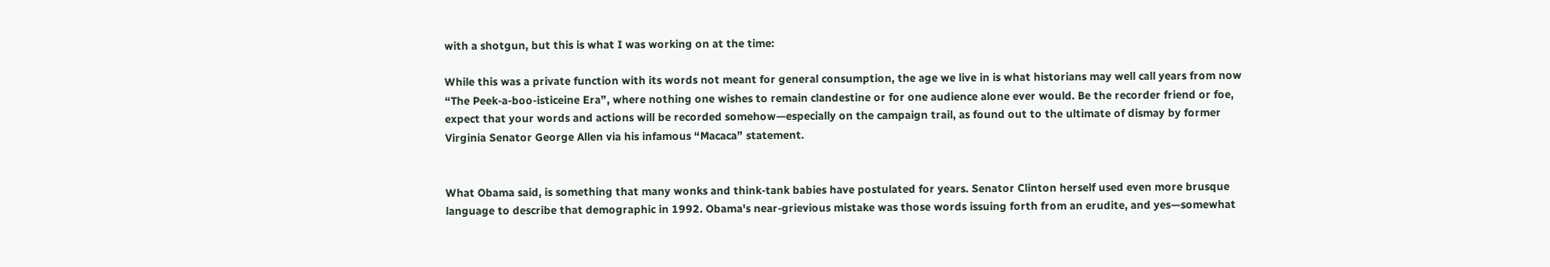with a shotgun, but this is what I was working on at the time:

While this was a private function with its words not meant for general consumption, the age we live in is what historians may well call years from now “The Peek-a-boo-isticeine Era”, where nothing one wishes to remain clandestine or for one audience alone ever would. Be the recorder friend or foe, expect that your words and actions will be recorded somehow—especially on the campaign trail, as found out to the ultimate of dismay by former Virginia Senator George Allen via his infamous “Macaca” statement.


What Obama said, is something that many wonks and think-tank babies have postulated for years. Senator Clinton herself used even more brusque language to describe that demographic in 1992. Obama's near-grievious mistake was those words issuing forth from an erudite, and yes—somewhat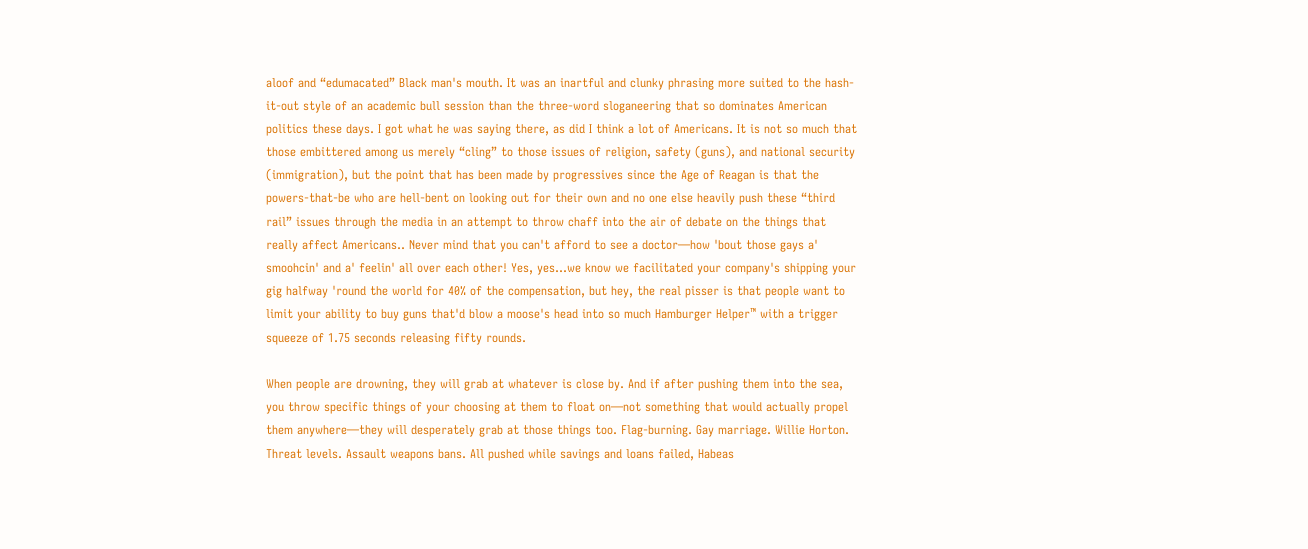aloof and “edumacated” Black man's mouth. It was an inartful and clunky phrasing more suited to the hash-it-out style of an academic bull session than the three-word sloganeering that so dominates American politics these days. I got what he was saying there, as did I think a lot of Americans. It is not so much that those embittered among us merely “cling” to those issues of religion, safety (guns), and national security (immigration), but the point that has been made by progressives since the Age of Reagan is that the powers-that-be who are hell-bent on looking out for their own and no one else heavily push these “third rail” issues through the media in an attempt to throw chaff into the air of debate on the things that really affect Americans.. Never mind that you can't afford to see a doctor—how 'bout those gays a' smoohcin' and a' feelin' all over each other! Yes, yes...we know we facilitated your company's shipping your gig halfway 'round the world for 40% of the compensation, but hey, the real pisser is that people want to limit your ability to buy guns that'd blow a moose's head into so much Hamburger Helper™ with a trigger squeeze of 1.75 seconds releasing fifty rounds.

When people are drowning, they will grab at whatever is close by. And if after pushing them into the sea, you throw specific things of your choosing at them to float on—not something that would actually propel them anywhere—they will desperately grab at those things too. Flag-burning. Gay marriage. Willie Horton. Threat levels. Assault weapons bans. All pushed while savings and loans failed, Habeas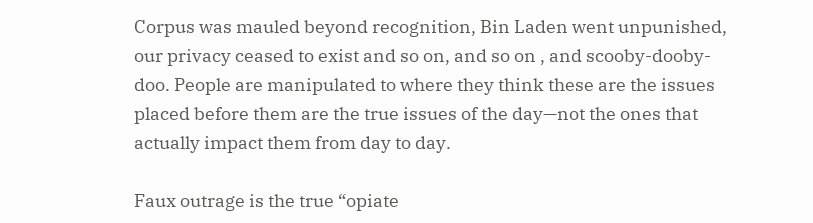Corpus was mauled beyond recognition, Bin Laden went unpunished, our privacy ceased to exist and so on, and so on , and scooby-dooby-doo. People are manipulated to where they think these are the issues placed before them are the true issues of the day—not the ones that actually impact them from day to day.

Faux outrage is the true “opiate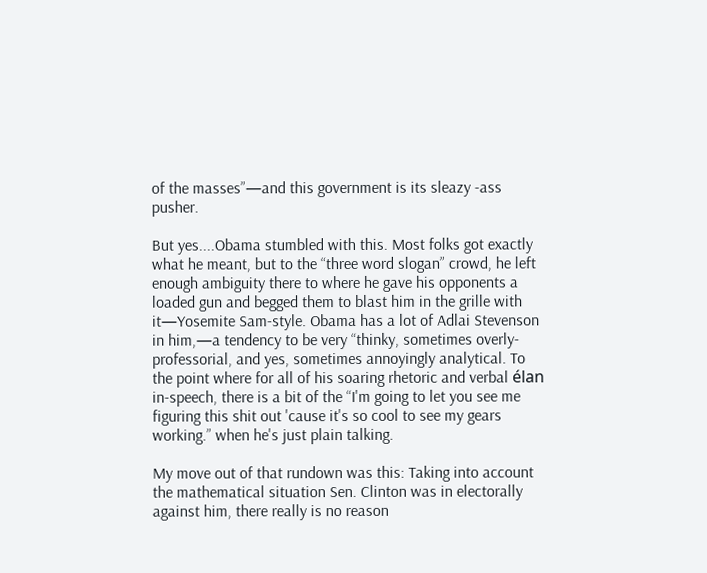of the masses”—and this government is its sleazy -ass pusher.

But yes....Obama stumbled with this. Most folks got exactly what he meant, but to the “three word slogan” crowd, he left enough ambiguity there to where he gave his opponents a loaded gun and begged them to blast him in the grille with it—Yosemite Sam-style. Obama has a lot of Adlai Stevenson in him,—a tendency to be very “thinky, sometimes overly-professorial, and yes, sometimes annoyingly analytical. To the point where for all of his soaring rhetoric and verbal élan in-speech, there is a bit of the “I'm going to let you see me figuring this shit out 'cause it's so cool to see my gears working.” when he's just plain talking.

My move out of that rundown was this: Taking into account the mathematical situation Sen. Clinton was in electorally against him, there really is no reason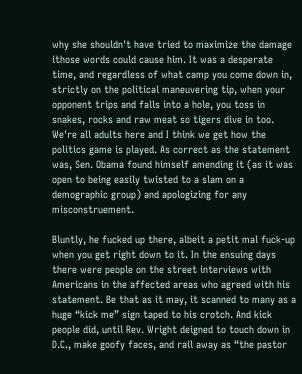why she shouldn't have tried to maximize the damage ithose words could cause him. It was a desperate time, and regardless of what camp you come down in, strictly on the political maneuvering tip, when your opponent trips and falls into a hole, you toss in snakes, rocks and raw meat so tigers dive in too. We're all adults here and I think we get how the politics game is played. As correct as the statement was, Sen. Obama found himself amending it (as it was open to being easily twisted to a slam on a demographic group) and apologizing for any misconstruement.

Bluntly, he fucked up there, albeit a petit mal fuck-up when you get right down to it. In the ensuing days there were people on the street interviews with Americans in the affected areas who agreed with his statement. Be that as it may, it scanned to many as a huge “kick me” sign taped to his crotch. And kick people did, until Rev. Wright deigned to touch down in D.C., make goofy faces, and rail away as “the pastor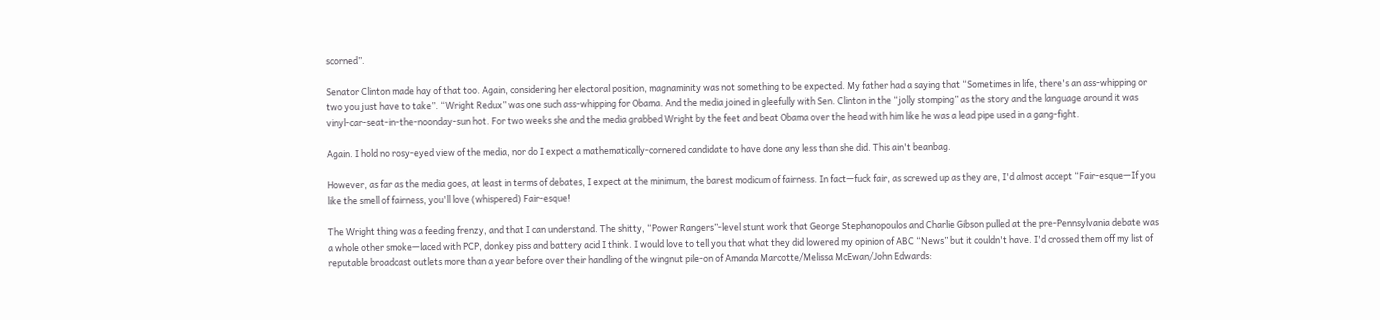scorned”.

Senator Clinton made hay of that too. Again, considering her electoral position, magnaminity was not something to be expected. My father had a saying that “Sometimes in life, there's an ass-whipping or two you just have to take”. “Wright Redux” was one such ass-whipping for Obama. And the media joined in gleefully with Sen. Clinton in the “jolly stomping” as the story and the language around it was vinyl-car-seat-in-the-noonday-sun hot. For two weeks she and the media grabbed Wright by the feet and beat Obama over the head with him like he was a lead pipe used in a gang-fight.

Again. I hold no rosy-eyed view of the media, nor do I expect a mathematically-cornered candidate to have done any less than she did. This ain't beanbag.

However, as far as the media goes, at least in terms of debates, I expect at the minimum, the barest modicum of fairness. In fact—fuck fair, as screwed up as they are, I'd almost accept “Fair-esque—If you like the smell of fairness, you'll love (whispered) Fair-esque!

The Wright thing was a feeding frenzy, and that I can understand. The shitty, “Power Rangers”-level stunt work that George Stephanopoulos and Charlie Gibson pulled at the pre-Pennsylvania debate was a whole other smoke—laced with PCP, donkey piss and battery acid I think. I would love to tell you that what they did lowered my opinion of ABC “News” but it couldn't have. I'd crossed them off my list of reputable broadcast outlets more than a year before over their handling of the wingnut pile-on of Amanda Marcotte/Melissa McEwan/John Edwards: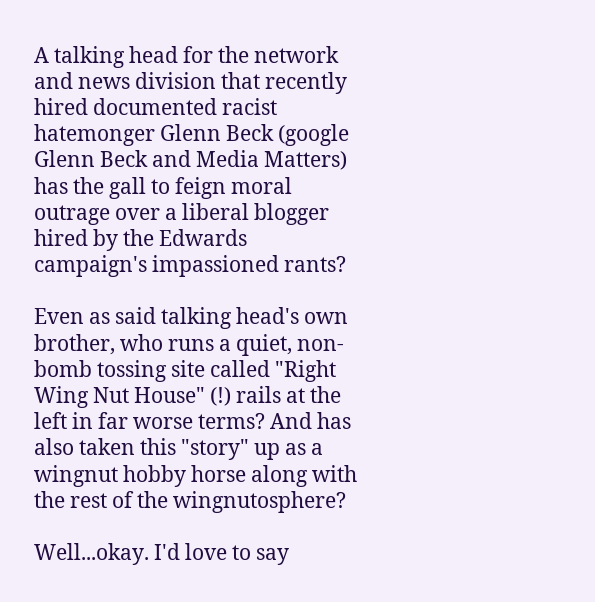A talking head for the network and news division that recently hired documented racist hatemonger Glenn Beck (google Glenn Beck and Media Matters) has the gall to feign moral outrage over a liberal blogger hired by the Edwards campaign's impassioned rants?

Even as said talking head's own brother, who runs a quiet, non-bomb tossing site called "Right Wing Nut House" (!) rails at the left in far worse terms? And has also taken this "story" up as a wingnut hobby horse along with the rest of the wingnutosphere?

Well...okay. I'd love to say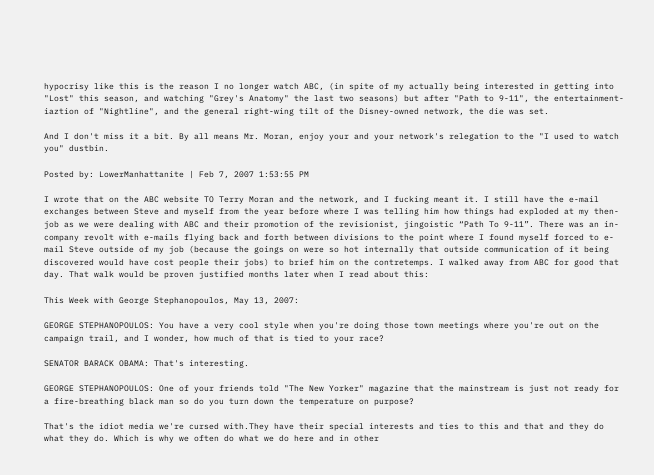hypocrisy like this is the reason I no longer watch ABC, (in spite of my actually being interested in getting into "Lost" this season, and watching "Grey's Anatomy" the last two seasons) but after "Path to 9-11", the entertainment-iaztion of "Nightline", and the general right-wing tilt of the Disney-owned network, the die was set.

And I don't miss it a bit. By all means Mr. Moran, enjoy your and your network's relegation to the "I used to watch you" dustbin.

Posted by: LowerManhattanite | Feb 7, 2007 1:53:55 PM

I wrote that on the ABC website TO Terry Moran and the network, and I fucking meant it. I still have the e-mail exchanges between Steve and myself from the year before where I was telling him how things had exploded at my then-job as we were dealing with ABC and their promotion of the revisionist, jingoistic “Path To 9-11”. There was an in-company revolt with e-mails flying back and forth between divisions to the point where I found myself forced to e-mail Steve outside of my job (because the goings on were so hot internally that outside communication of it being discovered would have cost people their jobs) to brief him on the contretemps. I walked away from ABC for good that day. That walk would be proven justified months later when I read about this:

This Week with George Stephanopoulos, May 13, 2007:

GEORGE STEPHANOPOULOS: You have a very cool style when you're doing those town meetings where you're out on the campaign trail, and I wonder, how much of that is tied to your race?

SENATOR BARACK OBAMA: That's interesting.

GEORGE STEPHANOPOULOS: One of your friends told "The New Yorker" magazine that the mainstream is just not ready for a fire-breathing black man so do you turn down the temperature on purpose?

That's the idiot media we're cursed with.They have their special interests and ties to this and that and they do what they do. Which is why we often do what we do here and in other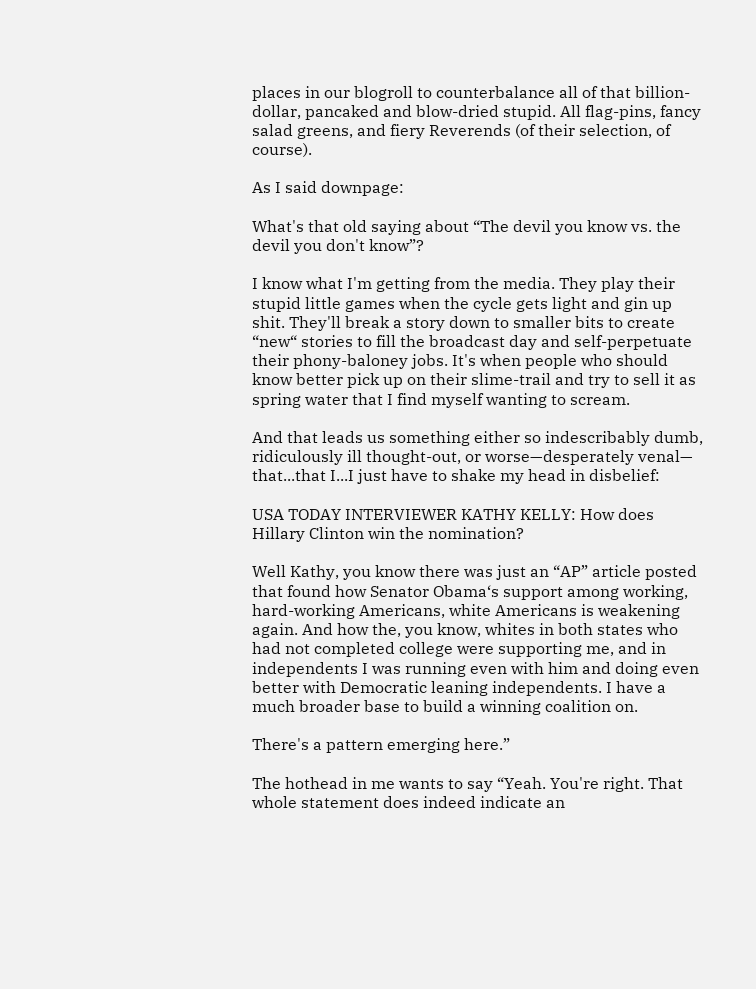places in our blogroll to counterbalance all of that billion-dollar, pancaked and blow-dried stupid. All flag-pins, fancy salad greens, and fiery Reverends (of their selection, of course).

As I said downpage:

What's that old saying about “The devil you know vs. the devil you don't know”?

I know what I'm getting from the media. They play their stupid little games when the cycle gets light and gin up shit. They'll break a story down to smaller bits to create “new“ stories to fill the broadcast day and self-perpetuate their phony-baloney jobs. It's when people who should know better pick up on their slime-trail and try to sell it as spring water that I find myself wanting to scream.

And that leads us something either so indescribably dumb, ridiculously ill thought-out, or worse—desperately venal— that...that I...I just have to shake my head in disbelief:

USA TODAY INTERVIEWER KATHY KELLY: How does Hillary Clinton win the nomination?

Well Kathy, you know there was just an “AP” article posted that found how Senator Obama‘s support among working, hard-working Americans, white Americans is weakening again. And how the, you know, whites in both states who had not completed college were supporting me, and in independents I was running even with him and doing even better with Democratic leaning independents. I have a much broader base to build a winning coalition on.

There's a pattern emerging here.”

The hothead in me wants to say “Yeah. You're right. That whole statement does indeed indicate an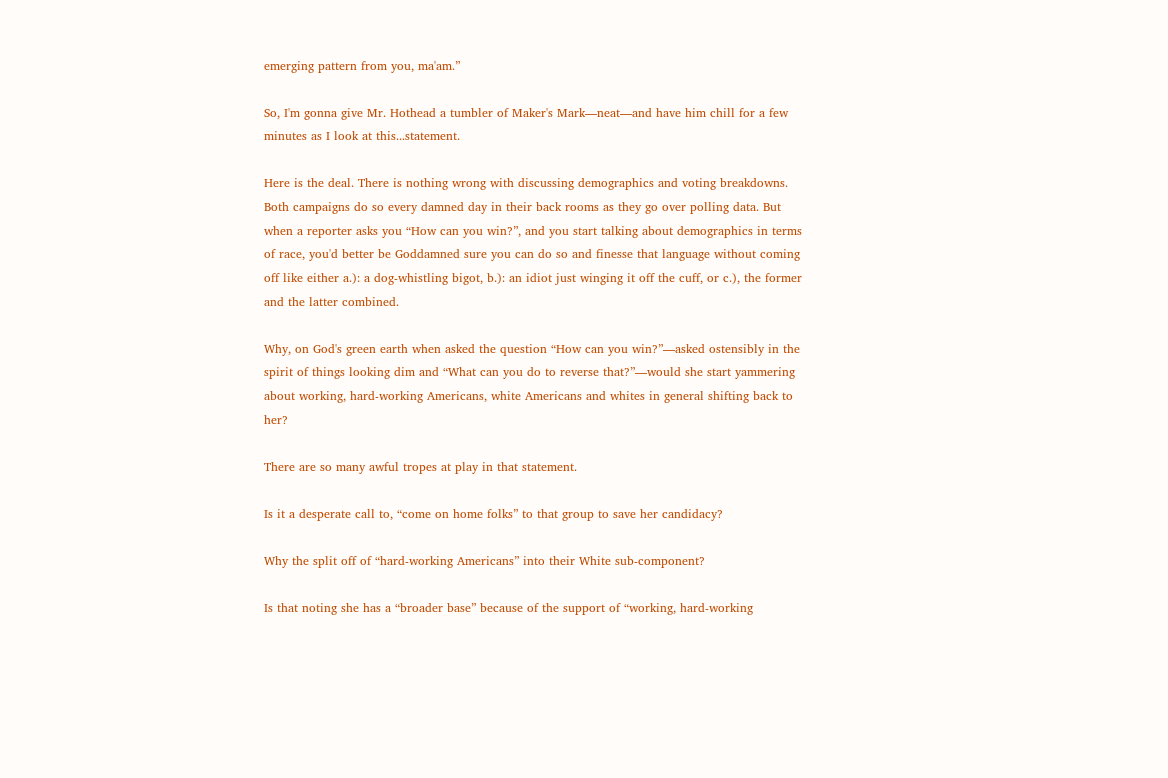emerging pattern from you, ma'am.”

So, I'm gonna give Mr. Hothead a tumbler of Maker's Mark—neat—and have him chill for a few minutes as I look at this...statement.

Here is the deal. There is nothing wrong with discussing demographics and voting breakdowns. Both campaigns do so every damned day in their back rooms as they go over polling data. But when a reporter asks you “How can you win?”, and you start talking about demographics in terms of race, you'd better be Goddamned sure you can do so and finesse that language without coming off like either a.): a dog-whistling bigot, b.): an idiot just winging it off the cuff, or c.), the former and the latter combined.

Why, on God's green earth when asked the question “How can you win?”—asked ostensibly in the spirit of things looking dim and “What can you do to reverse that?”—would she start yammering about working, hard-working Americans, white Americans and whites in general shifting back to her?

There are so many awful tropes at play in that statement.

Is it a desperate call to, “come on home folks” to that group to save her candidacy?

Why the split off of “hard-working Americans” into their White sub-component?

Is that noting she has a “broader base” because of the support of “working, hard-working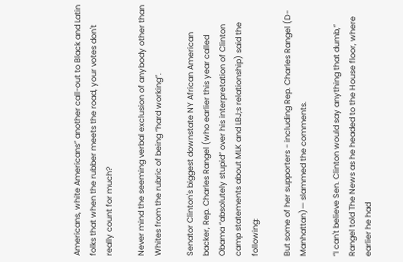Americans, white Americans” another call-out to Black and Latin folks that when the rubber meets the road, your votes don't really count for much?

Never mind the seeming verbal exclusion of anybody other than Whites from the rubric of being “hard working”.

Senator Clinton's biggest downstate NY African American backer, Rep. Charles Rangel (who earlier this year called Obama “absolutely stupid” over his interpretation of Clinton camp statements about MLK and LBJ;s relationship) said the following:

But some of her supporters - including Rep. Charles Rangel (D-Manhattan)— slammed the comments.

“I can't believe Sen. Clinton would say anything that dumb,” Rangel told The News as he headed to the House floor, where earlier he had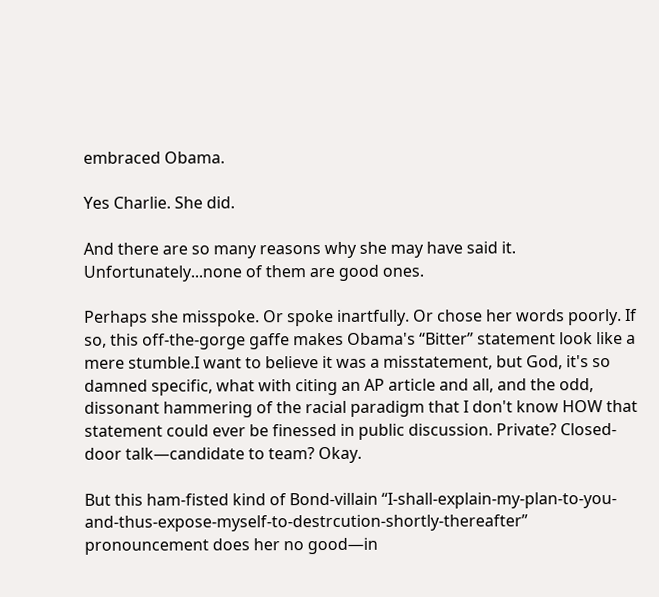embraced Obama.

Yes Charlie. She did.

And there are so many reasons why she may have said it. Unfortunately...none of them are good ones.

Perhaps she misspoke. Or spoke inartfully. Or chose her words poorly. If so, this off-the-gorge gaffe makes Obama's “Bitter” statement look like a mere stumble.I want to believe it was a misstatement, but God, it's so damned specific, what with citing an AP article and all, and the odd, dissonant hammering of the racial paradigm that I don't know HOW that statement could ever be finessed in public discussion. Private? Closed-door talk—candidate to team? Okay.

But this ham-fisted kind of Bond-villain “I-shall-explain-my-plan-to-you-and-thus-expose-myself-to-destrcution-shortly-thereafter” pronouncement does her no good—in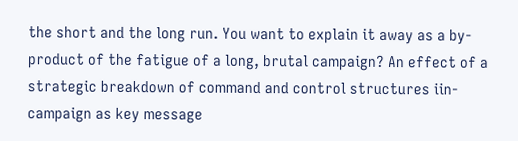the short and the long run. You want to explain it away as a by-product of the fatigue of a long, brutal campaign? An effect of a strategic breakdown of command and control structures iin-campaign as key message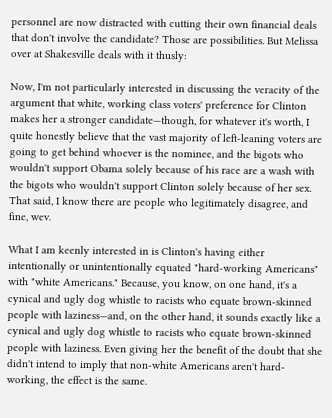personnel are now distracted with cutting their own financial deals that don't involve the candidate? Those are possibilities. But Melissa over at Shakesville deals with it thusly:

Now, I'm not particularly interested in discussing the veracity of the argument that white, working class voters' preference for Clinton makes her a stronger candidate—though, for whatever it's worth, I quite honestly believe that the vast majority of left-leaning voters are going to get behind whoever is the nominee, and the bigots who wouldn't support Obama solely because of his race are a wash with the bigots who wouldn't support Clinton solely because of her sex. That said, I know there are people who legitimately disagree, and fine, wev.

What I am keenly interested in is Clinton's having either intentionally or unintentionally equated "hard-working Americans" with "white Americans." Because, you know, on one hand, it's a cynical and ugly dog whistle to racists who equate brown-skinned people with laziness—and, on the other hand, it sounds exactly like a cynical and ugly dog whistle to racists who equate brown-skinned people with laziness. Even giving her the benefit of the doubt that she didn't intend to imply that non-white Americans aren't hard-working, the effect is the same.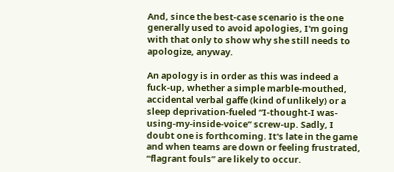And, since the best-case scenario is the one generally used to avoid apologies, I'm going with that only to show why she still needs to apologize, anyway.

An apology is in order as this was indeed a fuck-up, whether a simple marble-mouthed, accidental verbal gaffe (kind of unlikely) or a sleep deprivation-fueled “I-thought-I was-using-my-inside-voice” screw-up. Sadly, I doubt one is forthcoming. It's late in the game and when teams are down or feeling frustrated, “flagrant fouls” are likely to occur.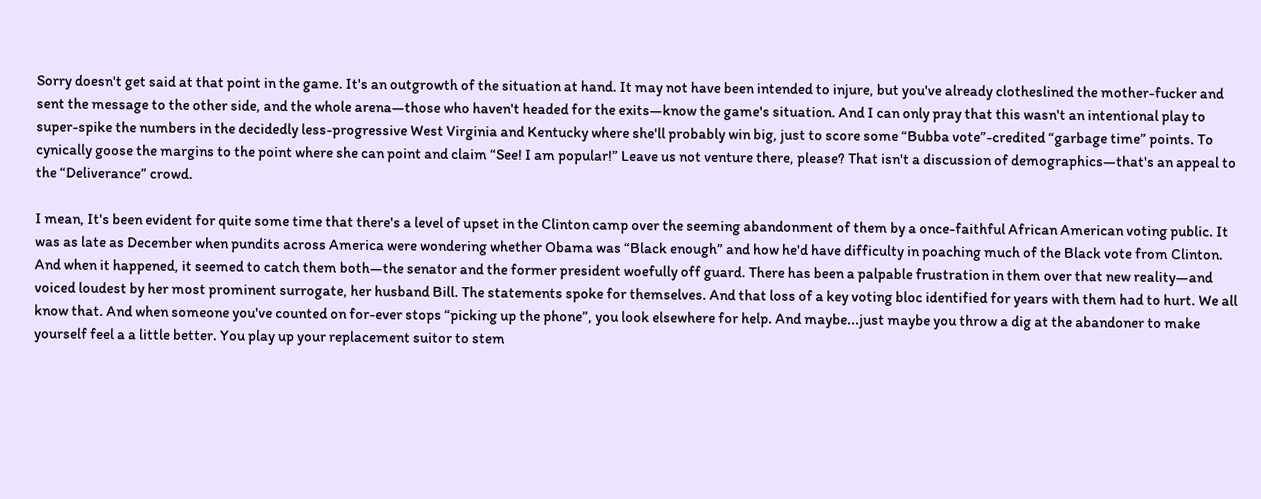Sorry doesn't get said at that point in the game. It's an outgrowth of the situation at hand. It may not have been intended to injure, but you've already clotheslined the mother-fucker and sent the message to the other side, and the whole arena—those who haven't headed for the exits—know the game's situation. And I can only pray that this wasn't an intentional play to super-spike the numbers in the decidedly less-progressive West Virginia and Kentucky where she'll probably win big, just to score some “Bubba vote”-credited “garbage time” points. To cynically goose the margins to the point where she can point and claim “See! I am popular!” Leave us not venture there, please? That isn't a discussion of demographics—that's an appeal to the “Deliverance” crowd.

I mean, It's been evident for quite some time that there's a level of upset in the Clinton camp over the seeming abandonment of them by a once-faithful African American voting public. It was as late as December when pundits across America were wondering whether Obama was “Black enough” and how he'd have difficulty in poaching much of the Black vote from Clinton. And when it happened, it seemed to catch them both—the senator and the former president woefully off guard. There has been a palpable frustration in them over that new reality—and voiced loudest by her most prominent surrogate, her husband Bill. The statements spoke for themselves. And that loss of a key voting bloc identified for years with them had to hurt. We all know that. And when someone you've counted on for-ever stops “picking up the phone”, you look elsewhere for help. And maybe...just maybe you throw a dig at the abandoner to make yourself feel a a little better. You play up your replacement suitor to stem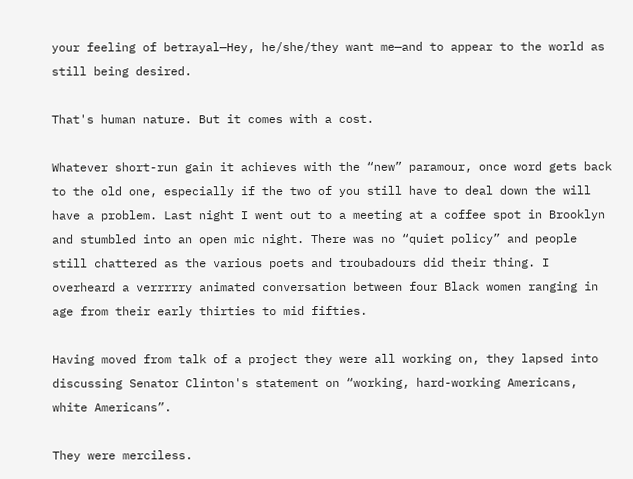your feeling of betrayal—Hey, he/she/they want me—and to appear to the world as still being desired.

That's human nature. But it comes with a cost.

Whatever short-run gain it achieves with the “new” paramour, once word gets back to the old one, especially if the two of you still have to deal down the will have a problem. Last night I went out to a meeting at a coffee spot in Brooklyn and stumbled into an open mic night. There was no “quiet policy” and people still chattered as the various poets and troubadours did their thing. I overheard a verrrrry animated conversation between four Black women ranging in age from their early thirties to mid fifties.

Having moved from talk of a project they were all working on, they lapsed into discussing Senator Clinton's statement on “working, hard-working Americans, white Americans”.

They were merciless.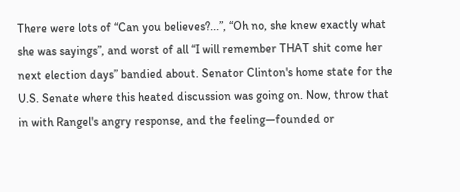There were lots of “Can you believes?...”, “Oh no, she knew exactly what she was sayings”, and worst of all “I will remember THAT shit come her next election days” bandied about. Senator Clinton's home state for the U.S. Senate where this heated discussion was going on. Now, throw that in with Rangel's angry response, and the feeling—founded or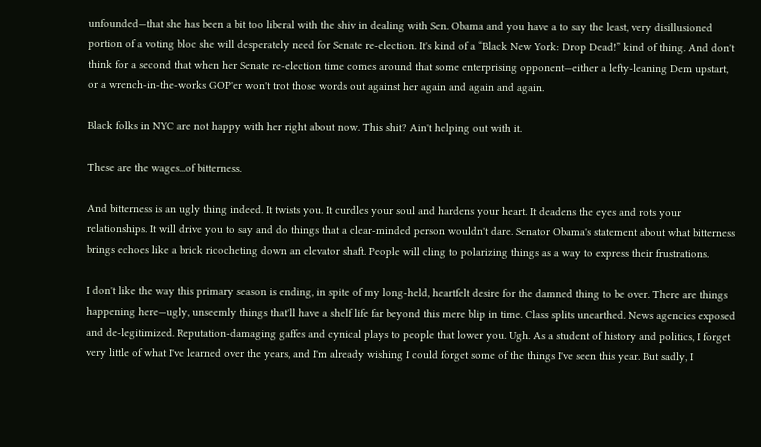unfounded—that she has been a bit too liberal with the shiv in dealing with Sen. Obama and you have a to say the least, very disillusioned portion of a voting bloc she will desperately need for Senate re-election. It's kind of a “Black New York: Drop Dead!” kind of thing. And don't think for a second that when her Senate re-election time comes around that some enterprising opponent—either a lefty-leaning Dem upstart, or a wrench-in-the-works GOP'er won't trot those words out against her again and again and again.

Black folks in NYC are not happy with her right about now. This shit? Ain't helping out with it.

These are the wages...of bitterness.

And bitterness is an ugly thing indeed. It twists you. It curdles your soul and hardens your heart. It deadens the eyes and rots your relationships. It will drive you to say and do things that a clear-minded person wouldn't dare. Senator Obama's statement about what bitterness brings echoes like a brick ricocheting down an elevator shaft. People will cling to polarizing things as a way to express their frustrations.

I don't like the way this primary season is ending, in spite of my long-held, heartfelt desire for the damned thing to be over. There are things happening here—ugly, unseemly things that'll have a shelf life far beyond this mere blip in time. Class splits unearthed. News agencies exposed and de-legitimized. Reputation-damaging gaffes and cynical plays to people that lower you. Ugh. As a student of history and politics, I forget very little of what I've learned over the years, and I'm already wishing I could forget some of the things I've seen this year. But sadly, I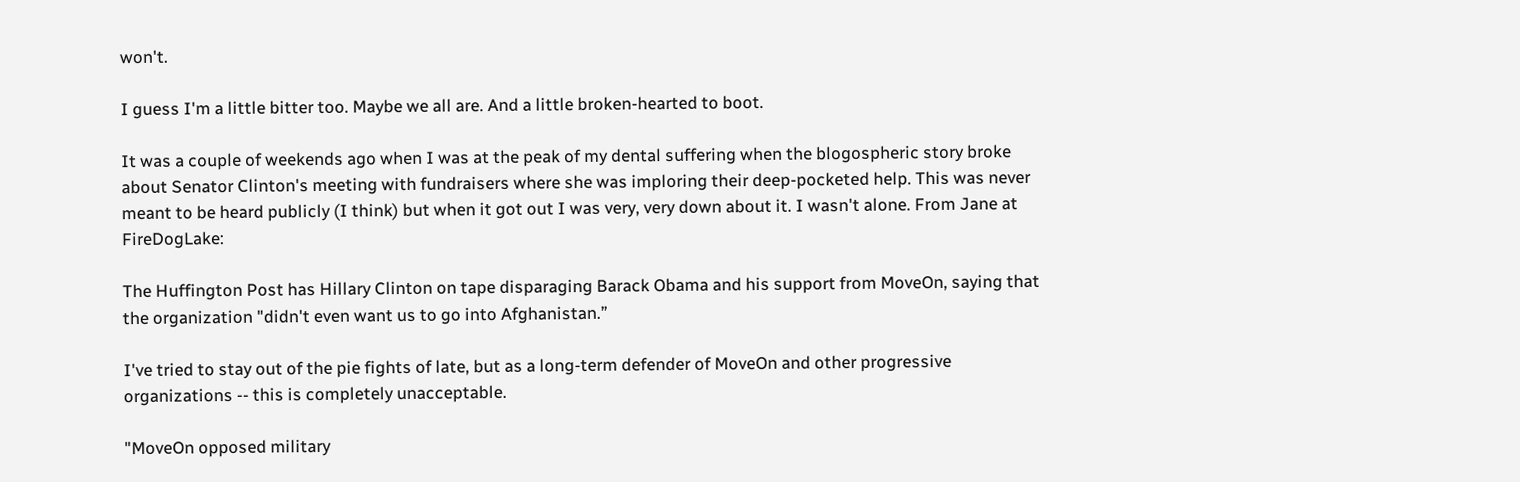won't.

I guess I'm a little bitter too. Maybe we all are. And a little broken-hearted to boot.

It was a couple of weekends ago when I was at the peak of my dental suffering when the blogospheric story broke about Senator Clinton's meeting with fundraisers where she was imploring their deep-pocketed help. This was never meant to be heard publicly (I think) but when it got out I was very, very down about it. I wasn't alone. From Jane at FireDogLake:

The Huffington Post has Hillary Clinton on tape disparaging Barack Obama and his support from MoveOn, saying that the organization "didn't even want us to go into Afghanistan.”

I've tried to stay out of the pie fights of late, but as a long-term defender of MoveOn and other progressive organizations -- this is completely unacceptable.

"MoveOn opposed military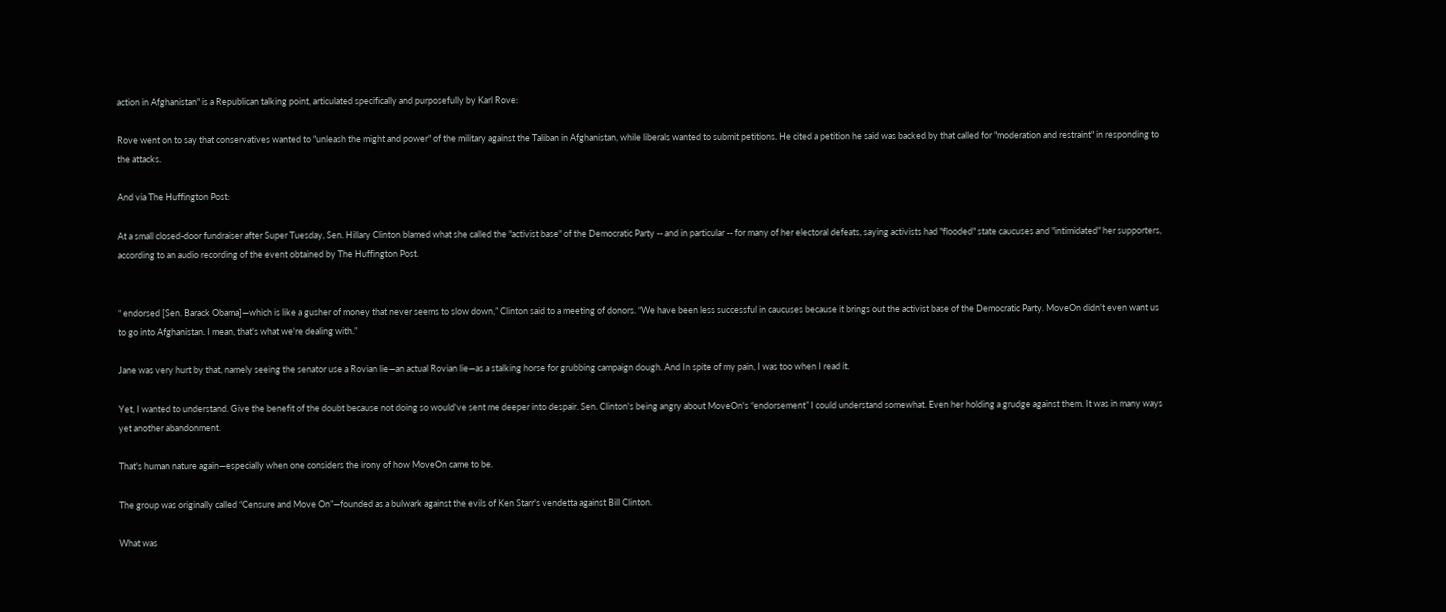action in Afghanistan" is a Republican talking point, articulated specifically and purposefully by Karl Rove:

Rove went on to say that conservatives wanted to "unleash the might and power" of the military against the Taliban in Afghanistan, while liberals wanted to submit petitions. He cited a petition he said was backed by that called for "moderation and restraint" in responding to the attacks.

And via The Huffington Post:

At a small closed-door fundraiser after Super Tuesday, Sen. Hillary Clinton blamed what she called the "activist base" of the Democratic Party -- and in particular -- for many of her electoral defeats, saying activists had "flooded" state caucuses and "intimidated" her supporters, according to an audio recording of the event obtained by The Huffington Post.


“ endorsed [Sen. Barack Obama]—which is like a gusher of money that never seems to slow down,” Clinton said to a meeting of donors. “We have been less successful in caucuses because it brings out the activist base of the Democratic Party. MoveOn didn't even want us to go into Afghanistan. I mean, that's what we're dealing with.”

Jane was very hurt by that, namely seeing the senator use a Rovian lie—an actual Rovian lie—as a stalking horse for grubbing campaign dough. And In spite of my pain, I was too when I read it.

Yet, I wanted to understand. Give the benefit of the doubt because not doing so would've sent me deeper into despair. Sen. Clinton's being angry about MoveOn's “endorsement” I could understand somewhat. Even her holding a grudge against them. It was in many ways yet another abandonment.

That's human nature again—especially when one considers the irony of how MoveOn came to be.

The group was originally called “Censure and Move On”—founded as a bulwark against the evils of Ken Starr's vendetta against Bill Clinton.

What was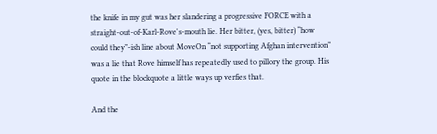the knife in my gut was her slandering a progressive FORCE with a straight-out-of-Karl-Rove's-mouth lie. Her bitter, (yes, bitter) “how could they”-ish line about MoveOn “not supporting Afghan intervention” was a lie that Rove himself has repeatedly used to pillory the group. His quote in the blockquote a little ways up verfies that.

And the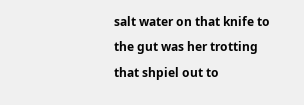salt water on that knife to the gut was her trotting that shpiel out to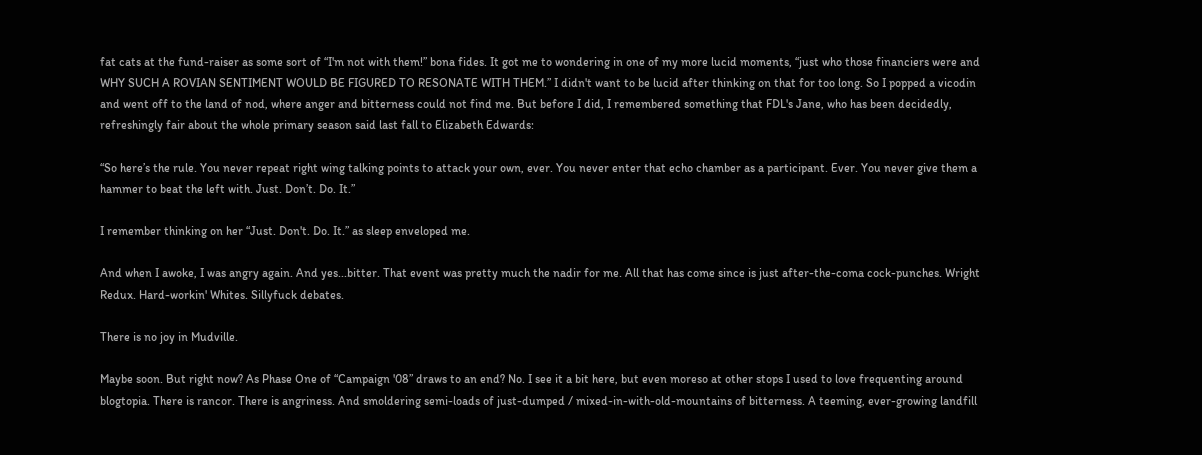fat cats at the fund-raiser as some sort of “I'm not with them!” bona fides. It got me to wondering in one of my more lucid moments, “just who those financiers were and WHY SUCH A ROVIAN SENTIMENT WOULD BE FIGURED TO RESONATE WITH THEM.” I didn't want to be lucid after thinking on that for too long. So I popped a vicodin and went off to the land of nod, where anger and bitterness could not find me. But before I did, I remembered something that FDL's Jane, who has been decidedly, refreshingly fair about the whole primary season said last fall to Elizabeth Edwards:

“So here’s the rule. You never repeat right wing talking points to attack your own, ever. You never enter that echo chamber as a participant. Ever. You never give them a hammer to beat the left with. Just. Don’t. Do. It.”

I remember thinking on her “Just. Don't. Do. It.” as sleep enveloped me.

And when I awoke, I was angry again. And yes...bitter. That event was pretty much the nadir for me. All that has come since is just after-the-coma cock-punches. Wright Redux. Hard-workin' Whites. Sillyfuck debates.

There is no joy in Mudville.

Maybe soon. But right now? As Phase One of “Campaign '08” draws to an end? No. I see it a bit here, but even moreso at other stops I used to love frequenting around blogtopia. There is rancor. There is angriness. And smoldering semi-loads of just-dumped / mixed-in-with-old-mountains of bitterness. A teeming, ever-growing landfill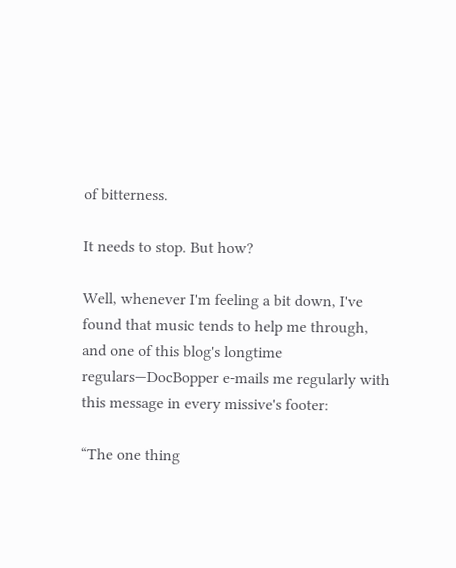of bitterness.

It needs to stop. But how?

Well, whenever I'm feeling a bit down, I've found that music tends to help me through, and one of this blog's longtime regulars—DocBopper e-mails me regularly with this message in every missive's footer:

“The one thing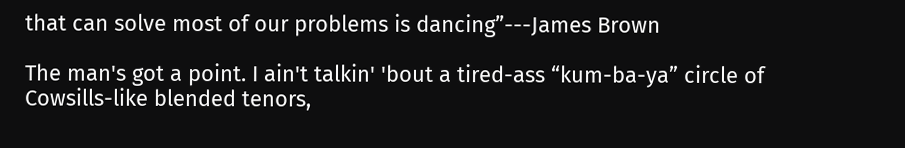that can solve most of our problems is dancing”---James Brown

The man's got a point. I ain't talkin' 'bout a tired-ass “kum-ba-ya” circle of Cowsills-like blended tenors,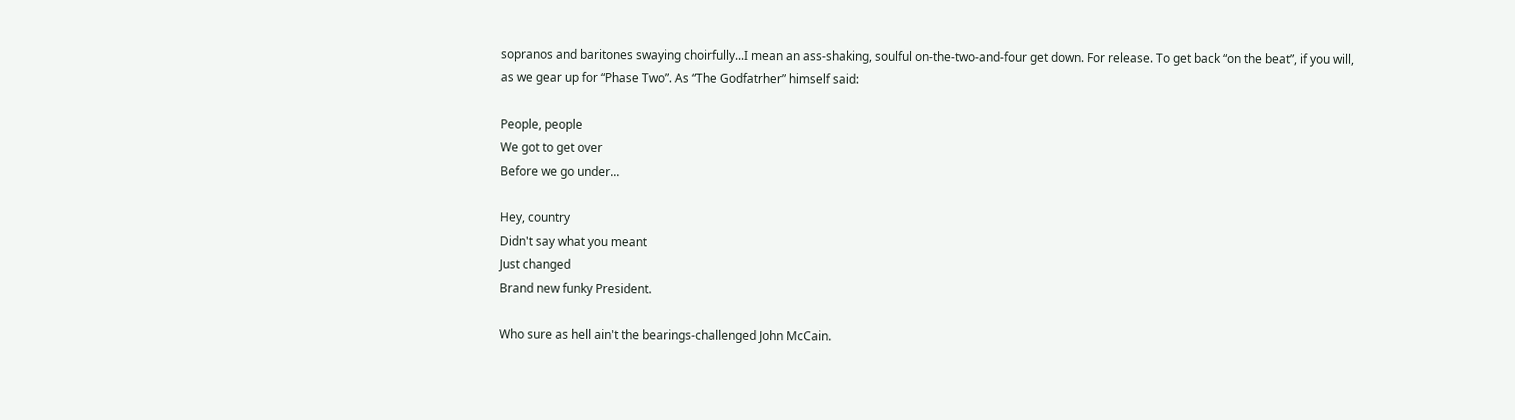sopranos and baritones swaying choirfully...I mean an ass-shaking, soulful on-the-two-and-four get down. For release. To get back “on the beat”, if you will, as we gear up for “Phase Two”. As “The Godfatrher” himself said:

People, people
We got to get over
Before we go under...

Hey, country
Didn't say what you meant
Just changed
Brand new funky President.

Who sure as hell ain't the bearings-challenged John McCain.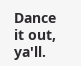Dance it out, ya'll.